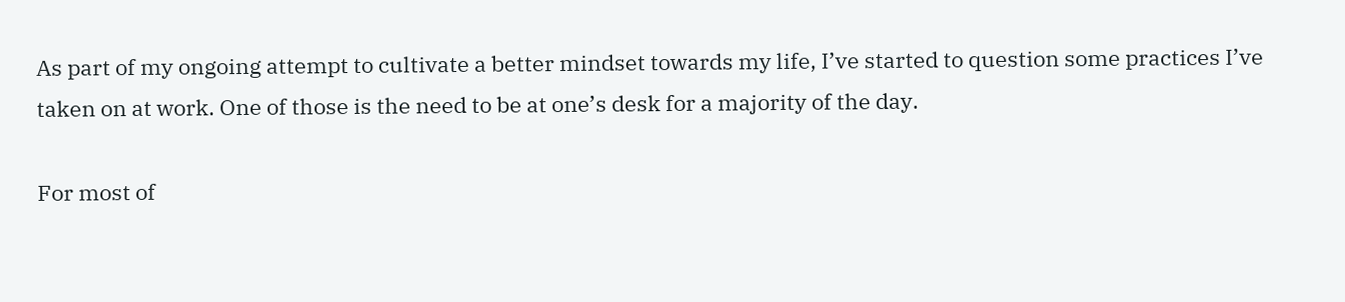As part of my ongoing attempt to cultivate a better mindset towards my life, I’ve started to question some practices I’ve taken on at work. One of those is the need to be at one’s desk for a majority of the day.

For most of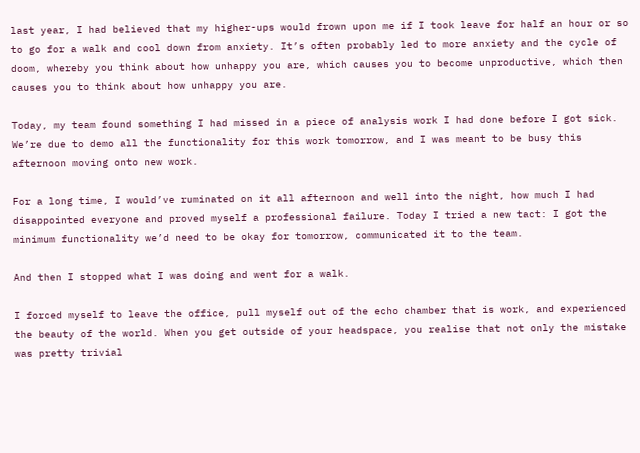last year, I had believed that my higher-ups would frown upon me if I took leave for half an hour or so to go for a walk and cool down from anxiety. It’s often probably led to more anxiety and the cycle of doom, whereby you think about how unhappy you are, which causes you to become unproductive, which then causes you to think about how unhappy you are.

Today, my team found something I had missed in a piece of analysis work I had done before I got sick. We’re due to demo all the functionality for this work tomorrow, and I was meant to be busy this afternoon moving onto new work.

For a long time, I would’ve ruminated on it all afternoon and well into the night, how much I had disappointed everyone and proved myself a professional failure. Today I tried a new tact: I got the minimum functionality we’d need to be okay for tomorrow, communicated it to the team.

And then I stopped what I was doing and went for a walk.

I forced myself to leave the office, pull myself out of the echo chamber that is work, and experienced the beauty of the world. When you get outside of your headspace, you realise that not only the mistake was pretty trivial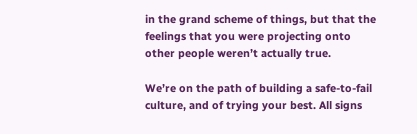in the grand scheme of things, but that the feelings that you were projecting onto other people weren’t actually true.

We’re on the path of building a safe-to-fail culture, and of trying your best. All signs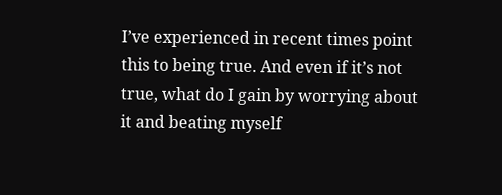I’ve experienced in recent times point this to being true. And even if it’s not true, what do I gain by worrying about it and beating myself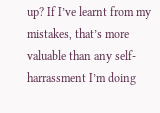up? If I’ve learnt from my mistakes, that’s more valuable than any self-harrassment I’m doing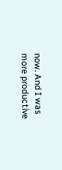now. And I was more productive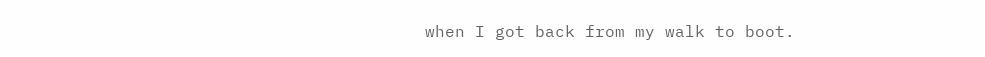when I got back from my walk to boot.